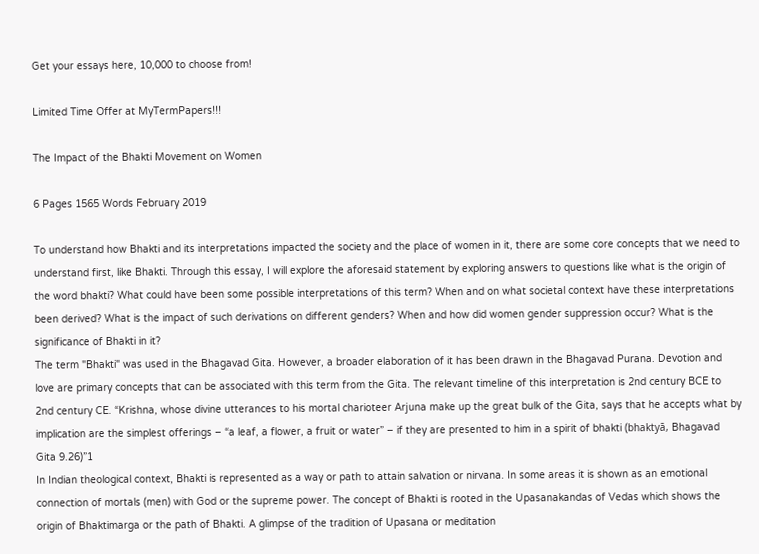Get your essays here, 10,000 to choose from!

Limited Time Offer at MyTermPapers!!!

The Impact of the Bhakti Movement on Women

6 Pages 1565 Words February 2019

To understand how Bhakti and its interpretations impacted the society and the place of women in it, there are some core concepts that we need to understand first, like Bhakti. Through this essay, I will explore the aforesaid statement by exploring answers to questions like what is the origin of the word bhakti? What could have been some possible interpretations of this term? When and on what societal context have these interpretations been derived? What is the impact of such derivations on different genders? When and how did women gender suppression occur? What is the significance of Bhakti in it?
The term "Bhakti" was used in the Bhagavad Gita. However, a broader elaboration of it has been drawn in the Bhagavad Purana. Devotion and love are primary concepts that can be associated with this term from the Gita. The relevant timeline of this interpretation is 2nd century BCE to 2nd century CE. “Krishna, whose divine utterances to his mortal charioteer Arjuna make up the great bulk of the Gita, says that he accepts what by implication are the simplest offerings – “a leaf, a flower, a fruit or water” – if they are presented to him in a spirit of bhakti (bhaktyā, Bhagavad Gita 9.26)”1
In Indian theological context, Bhakti is represented as a way or path to attain salvation or nirvana. In some areas it is shown as an emotional connection of mortals (men) with God or the supreme power. The concept of Bhakti is rooted in the Upasanakandas of Vedas which shows the origin of Bhaktimarga or the path of Bhakti. A glimpse of the tradition of Upasana or meditation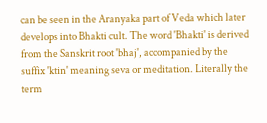can be seen in the Aranyaka part of Veda which later develops into Bhakti cult. The word 'Bhakti' is derived from the Sanskrit root 'bhaj', accompanied by the suffix 'ktin' meaning seva or meditation. Literally the term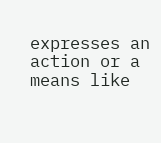expresses an action or a means like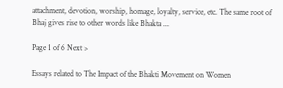attachment, devotion, worship, homage, loyalty, service, etc. The same root of Bhaj gives rise to other words like Bhakta ...

Page 1 of 6 Next >

Essays related to The Impact of the Bhakti Movement on Women